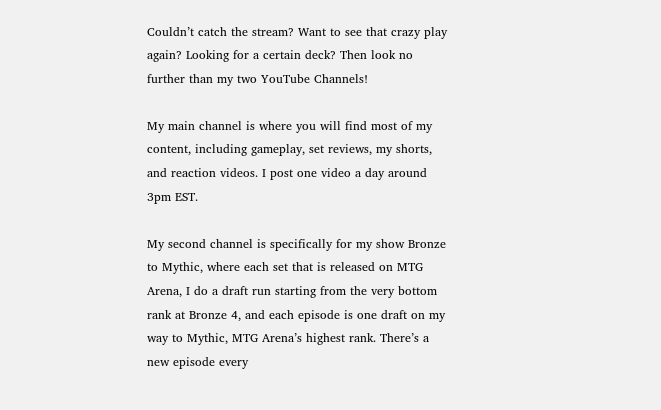Couldn’t catch the stream? Want to see that crazy play again? Looking for a certain deck? Then look no further than my two YouTube Channels!

My main channel is where you will find most of my content, including gameplay, set reviews, my shorts, and reaction videos. I post one video a day around 3pm EST.

My second channel is specifically for my show Bronze to Mythic, where each set that is released on MTG Arena, I do a draft run starting from the very bottom rank at Bronze 4, and each episode is one draft on my way to Mythic, MTG Arena’s highest rank. There’s a new episode every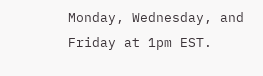Monday, Wednesday, and Friday at 1pm EST.